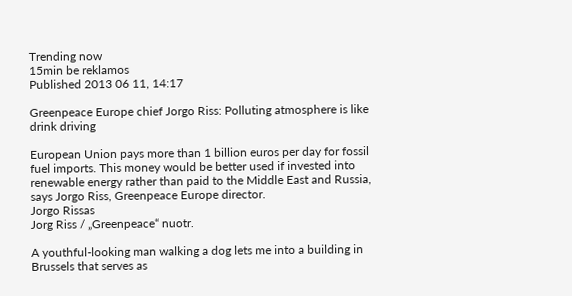Trending now
15min be reklamos
Published 2013 06 11, 14:17

Greenpeace Europe chief Jorgo Riss: Polluting atmosphere is like drink driving

European Union pays more than 1 billion euros per day for fossil fuel imports. This money would be better used if invested into renewable energy rather than paid to the Middle East and Russia, says Jorgo Riss, Greenpeace Europe director.
Jorgo Rissas
Jorg Riss / „Greenpeace“ nuotr.

A youthful-looking man walking a dog lets me into a building in Brussels that serves as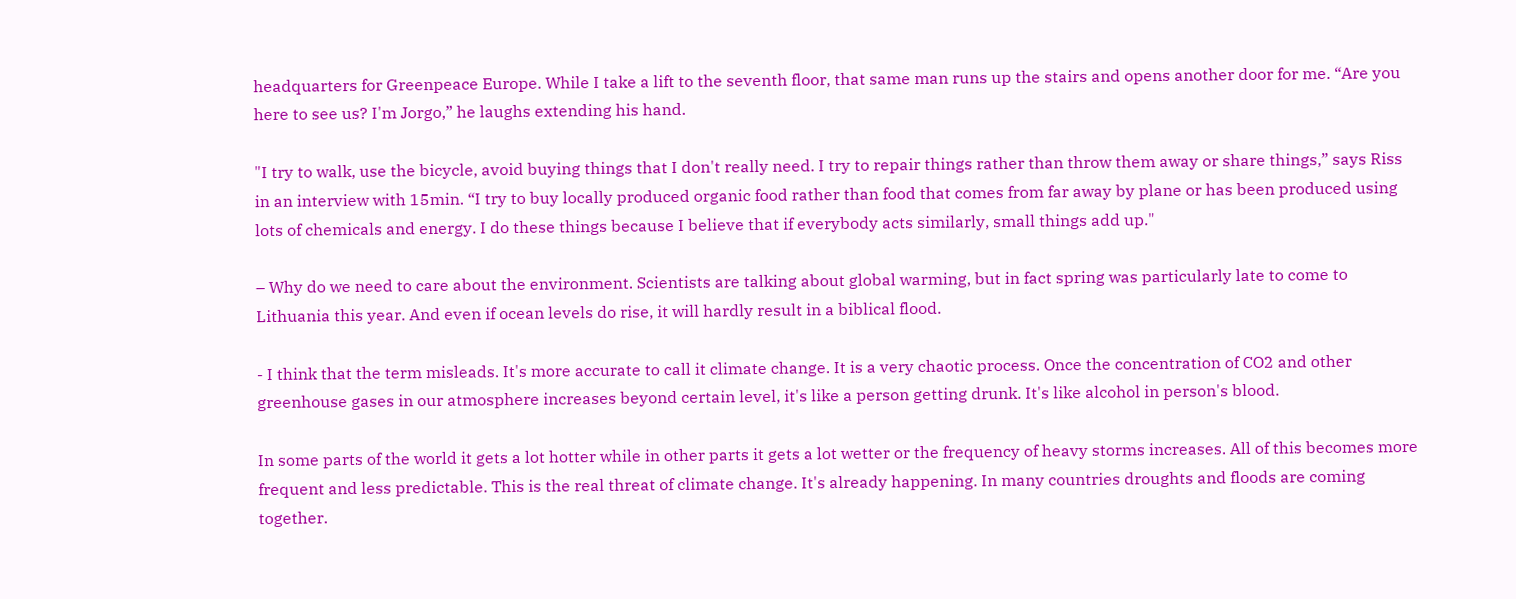headquarters for Greenpeace Europe. While I take a lift to the seventh floor, that same man runs up the stairs and opens another door for me. “Are you here to see us? I'm Jorgo,” he laughs extending his hand.

"I try to walk, use the bicycle, avoid buying things that I don't really need. I try to repair things rather than throw them away or share things,” says Riss in an interview with 15min. “I try to buy locally produced organic food rather than food that comes from far away by plane or has been produced using lots of chemicals and energy. I do these things because I believe that if everybody acts similarly, small things add up."

– Why do we need to care about the environment. Scientists are talking about global warming, but in fact spring was particularly late to come to Lithuania this year. And even if ocean levels do rise, it will hardly result in a biblical flood.

- I think that the term misleads. It's more accurate to call it climate change. It is a very chaotic process. Once the concentration of CO2 and other greenhouse gases in our atmosphere increases beyond certain level, it's like a person getting drunk. It's like alcohol in person's blood.

In some parts of the world it gets a lot hotter while in other parts it gets a lot wetter or the frequency of heavy storms increases. All of this becomes more frequent and less predictable. This is the real threat of climate change. It's already happening. In many countries droughts and floods are coming together.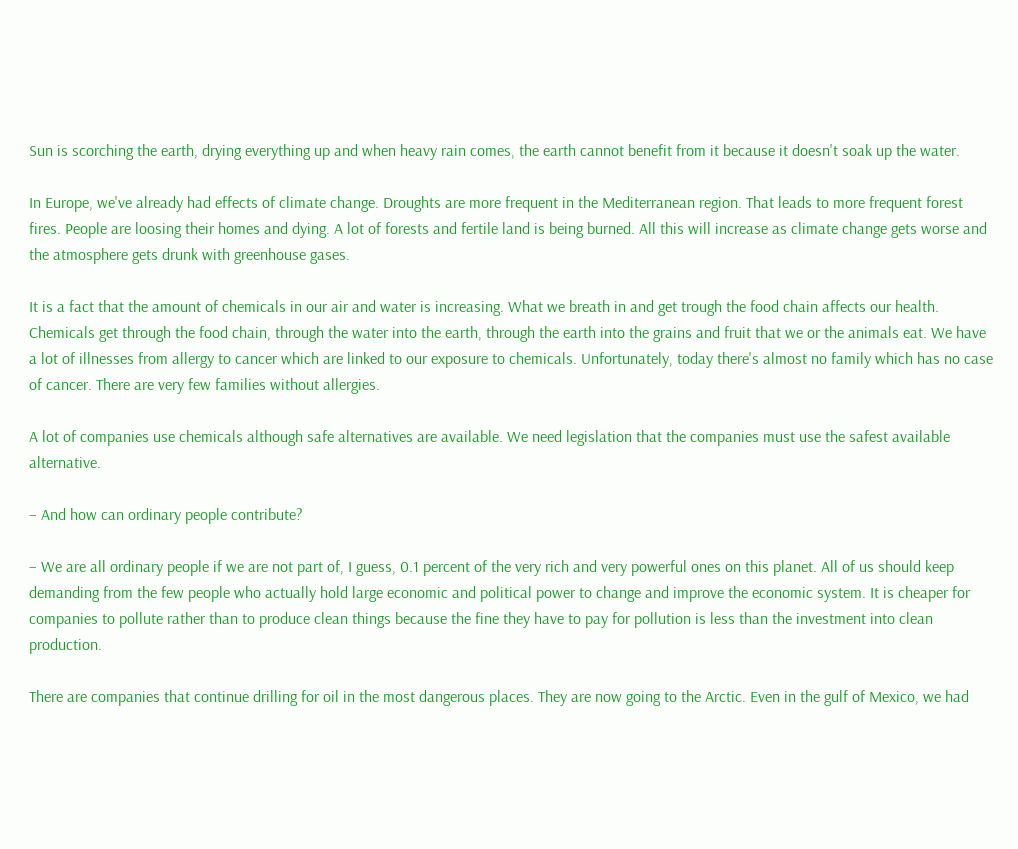Sun is scorching the earth, drying everything up and when heavy rain comes, the earth cannot benefit from it because it doesn't soak up the water.

In Europe, we've already had effects of climate change. Droughts are more frequent in the Mediterranean region. That leads to more frequent forest fires. People are loosing their homes and dying. A lot of forests and fertile land is being burned. All this will increase as climate change gets worse and the atmosphere gets drunk with greenhouse gases.

It is a fact that the amount of chemicals in our air and water is increasing. What we breath in and get trough the food chain affects our health. Chemicals get through the food chain, through the water into the earth, through the earth into the grains and fruit that we or the animals eat. We have a lot of illnesses from allergy to cancer which are linked to our exposure to chemicals. Unfortunately, today there's almost no family which has no case of cancer. There are very few families without allergies.

A lot of companies use chemicals although safe alternatives are available. We need legislation that the companies must use the safest available alternative.

– And how can ordinary people contribute?

– We are all ordinary people if we are not part of, I guess, 0.1 percent of the very rich and very powerful ones on this planet. All of us should keep demanding from the few people who actually hold large economic and political power to change and improve the economic system. It is cheaper for companies to pollute rather than to produce clean things because the fine they have to pay for pollution is less than the investment into clean production.

There are companies that continue drilling for oil in the most dangerous places. They are now going to the Arctic. Even in the gulf of Mexico, we had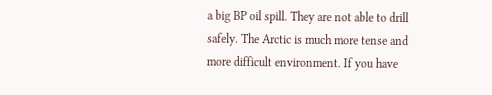a big BP oil spill. They are not able to drill safely. The Arctic is much more tense and more difficult environment. If you have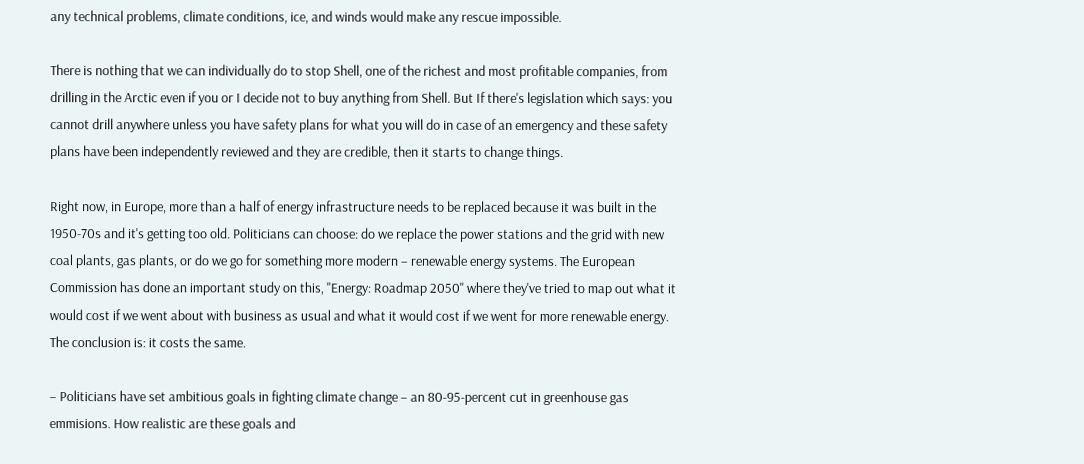any technical problems, climate conditions, ice, and winds would make any rescue impossible.

There is nothing that we can individually do to stop Shell, one of the richest and most profitable companies, from drilling in the Arctic even if you or I decide not to buy anything from Shell. But If there's legislation which says: you cannot drill anywhere unless you have safety plans for what you will do in case of an emergency and these safety plans have been independently reviewed and they are credible, then it starts to change things.

Right now, in Europe, more than a half of energy infrastructure needs to be replaced because it was built in the 1950-70s and it's getting too old. Politicians can choose: do we replace the power stations and the grid with new coal plants, gas plants, or do we go for something more modern – renewable energy systems. The European Commission has done an important study on this, "Energy: Roadmap 2050" where they've tried to map out what it would cost if we went about with business as usual and what it would cost if we went for more renewable energy. The conclusion is: it costs the same.

– Politicians have set ambitious goals in fighting climate change – an 80-95-percent cut in greenhouse gas emmisions. How realistic are these goals and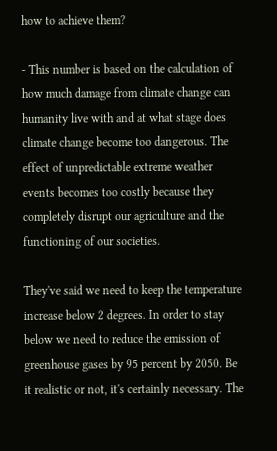how to achieve them?

- This number is based on the calculation of how much damage from climate change can humanity live with and at what stage does climate change become too dangerous. The effect of unpredictable extreme weather events becomes too costly because they completely disrupt our agriculture and the functioning of our societies.

They've said we need to keep the temperature increase below 2 degrees. In order to stay below we need to reduce the emission of greenhouse gases by 95 percent by 2050. Be it realistic or not, it's certainly necessary. The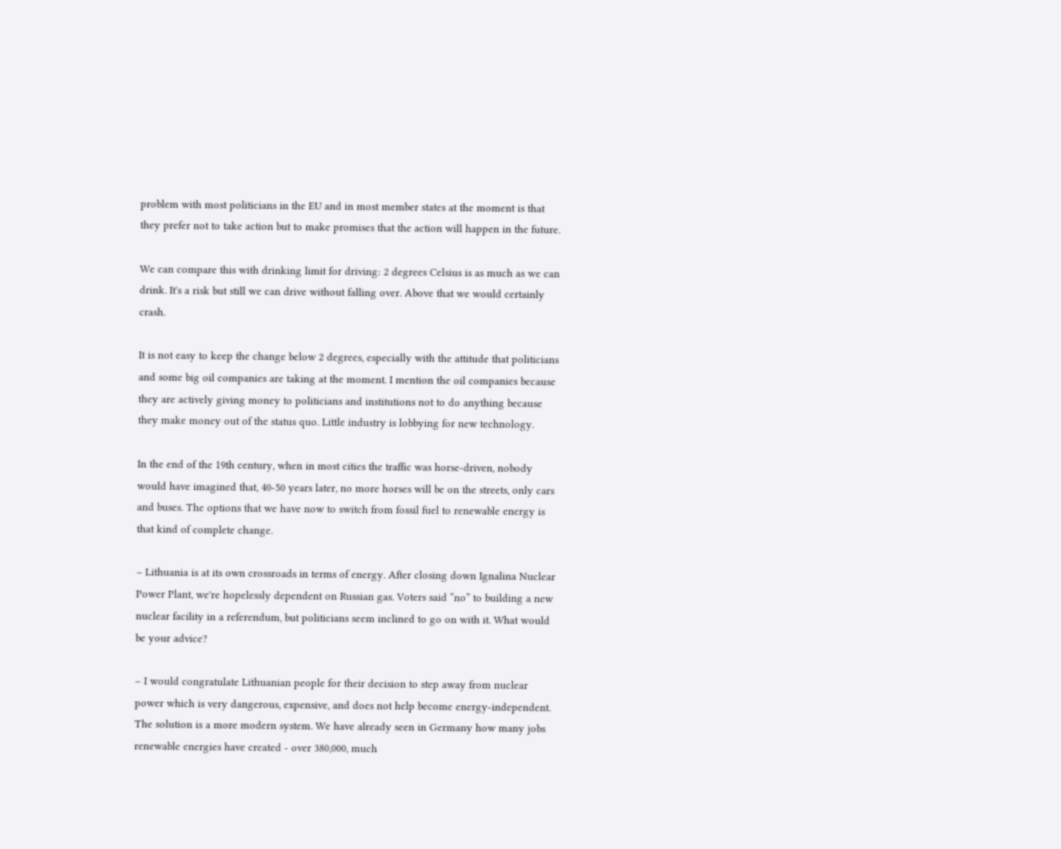problem with most politicians in the EU and in most member states at the moment is that they prefer not to take action but to make promises that the action will happen in the future.

We can compare this with drinking limit for driving: 2 degrees Celsius is as much as we can drink. It's a risk but still we can drive without falling over. Above that we would certainly crash.

It is not easy to keep the change below 2 degrees, especially with the attitude that politicians and some big oil companies are taking at the moment. I mention the oil companies because they are actively giving money to politicians and institutions not to do anything because they make money out of the status quo. Little industry is lobbying for new technology.

In the end of the 19th century, when in most cities the traffic was horse-driven, nobody would have imagined that, 40-50 years later, no more horses will be on the streets, only cars and buses. The options that we have now to switch from fossil fuel to renewable energy is that kind of complete change.

– Lithuania is at its own crossroads in terms of energy. After closing down Ignalina Nuclear Power Plant, we're hopelessly dependent on Russian gas. Voters said “no” to building a new nuclear facility in a referendum, but politicians seem inclined to go on with it. What would be your advice?

– I would congratulate Lithuanian people for their decision to step away from nuclear power which is very dangerous, expensive, and does not help become energy-independent. The solution is a more modern system. We have already seen in Germany how many jobs renewable energies have created - over 380,000, much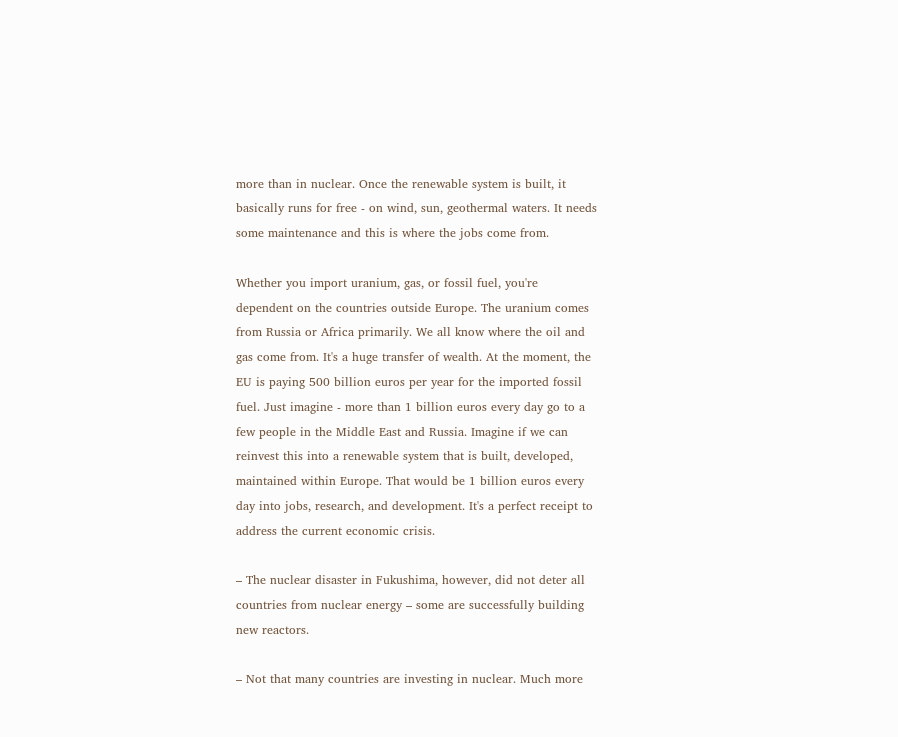more than in nuclear. Once the renewable system is built, it basically runs for free - on wind, sun, geothermal waters. It needs some maintenance and this is where the jobs come from.

Whether you import uranium, gas, or fossil fuel, you're dependent on the countries outside Europe. The uranium comes from Russia or Africa primarily. We all know where the oil and gas come from. It's a huge transfer of wealth. At the moment, the EU is paying 500 billion euros per year for the imported fossil fuel. Just imagine - more than 1 billion euros every day go to a few people in the Middle East and Russia. Imagine if we can reinvest this into a renewable system that is built, developed, maintained within Europe. That would be 1 billion euros every day into jobs, research, and development. It's a perfect receipt to address the current economic crisis.

– The nuclear disaster in Fukushima, however, did not deter all countries from nuclear energy – some are successfully building new reactors.

– Not that many countries are investing in nuclear. Much more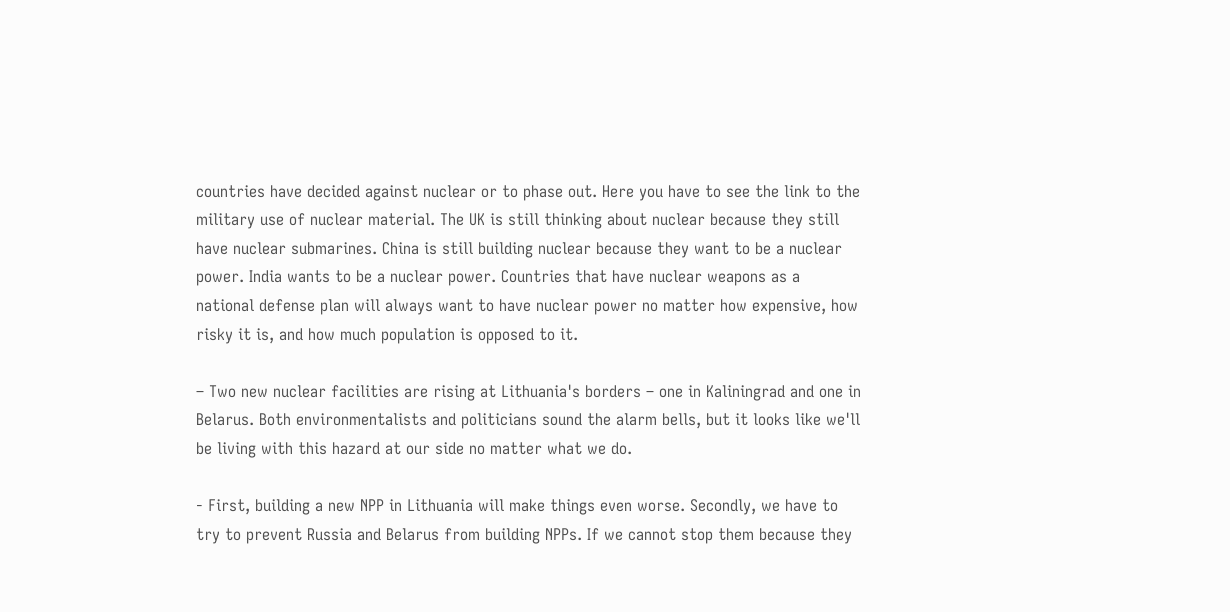countries have decided against nuclear or to phase out. Here you have to see the link to the military use of nuclear material. The UK is still thinking about nuclear because they still have nuclear submarines. China is still building nuclear because they want to be a nuclear power. India wants to be a nuclear power. Countries that have nuclear weapons as a national defense plan will always want to have nuclear power no matter how expensive, how risky it is, and how much population is opposed to it.

– Two new nuclear facilities are rising at Lithuania's borders – one in Kaliningrad and one in Belarus. Both environmentalists and politicians sound the alarm bells, but it looks like we'll be living with this hazard at our side no matter what we do.

- First, building a new NPP in Lithuania will make things even worse. Secondly, we have to try to prevent Russia and Belarus from building NPPs. If we cannot stop them because they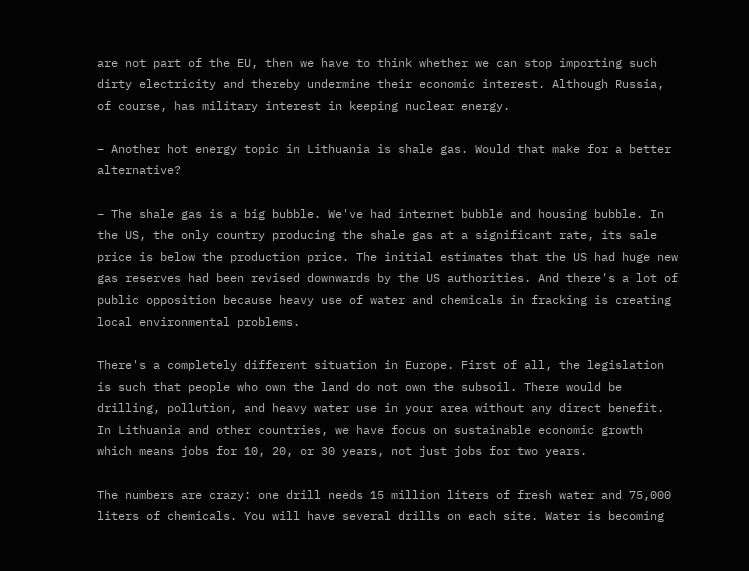are not part of the EU, then we have to think whether we can stop importing such dirty electricity and thereby undermine their economic interest. Although Russia, of course, has military interest in keeping nuclear energy.

– Another hot energy topic in Lithuania is shale gas. Would that make for a better alternative?

– The shale gas is a big bubble. We've had internet bubble and housing bubble. In the US, the only country producing the shale gas at a significant rate, its sale price is below the production price. The initial estimates that the US had huge new gas reserves had been revised downwards by the US authorities. And there's a lot of public opposition because heavy use of water and chemicals in fracking is creating local environmental problems.

There's a completely different situation in Europe. First of all, the legislation is such that people who own the land do not own the subsoil. There would be drilling, pollution, and heavy water use in your area without any direct benefit. In Lithuania and other countries, we have focus on sustainable economic growth which means jobs for 10, 20, or 30 years, not just jobs for two years.

The numbers are crazy: one drill needs 15 million liters of fresh water and 75,000 liters of chemicals. You will have several drills on each site. Water is becoming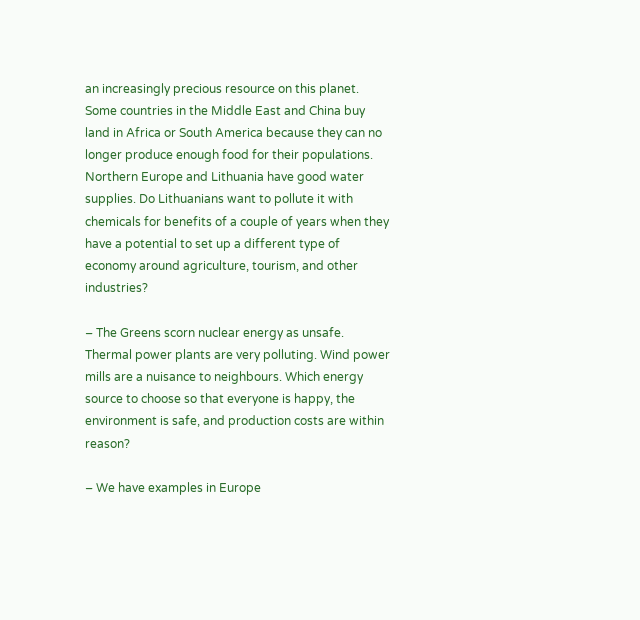an increasingly precious resource on this planet. Some countries in the Middle East and China buy land in Africa or South America because they can no longer produce enough food for their populations. Northern Europe and Lithuania have good water supplies. Do Lithuanians want to pollute it with chemicals for benefits of a couple of years when they have a potential to set up a different type of economy around agriculture, tourism, and other industries?

– The Greens scorn nuclear energy as unsafe. Thermal power plants are very polluting. Wind power mills are a nuisance to neighbours. Which energy source to choose so that everyone is happy, the environment is safe, and production costs are within reason?

– We have examples in Europe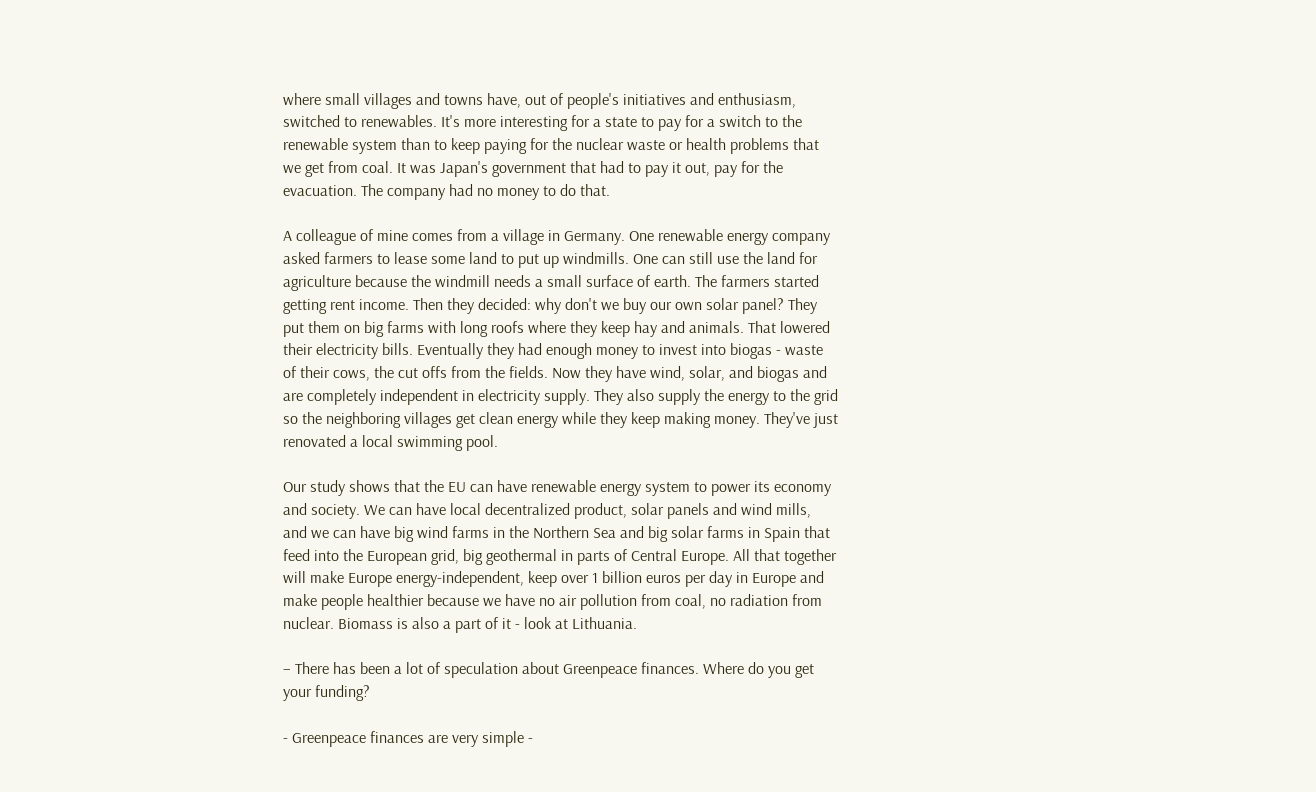where small villages and towns have, out of people's initiatives and enthusiasm, switched to renewables. It's more interesting for a state to pay for a switch to the renewable system than to keep paying for the nuclear waste or health problems that we get from coal. It was Japan's government that had to pay it out, pay for the evacuation. The company had no money to do that.

A colleague of mine comes from a village in Germany. One renewable energy company asked farmers to lease some land to put up windmills. One can still use the land for agriculture because the windmill needs a small surface of earth. The farmers started getting rent income. Then they decided: why don't we buy our own solar panel? They put them on big farms with long roofs where they keep hay and animals. That lowered their electricity bills. Eventually they had enough money to invest into biogas - waste of their cows, the cut offs from the fields. Now they have wind, solar, and biogas and are completely independent in electricity supply. They also supply the energy to the grid so the neighboring villages get clean energy while they keep making money. They've just renovated a local swimming pool.

Our study shows that the EU can have renewable energy system to power its economy and society. We can have local decentralized product, solar panels and wind mills, and we can have big wind farms in the Northern Sea and big solar farms in Spain that feed into the European grid, big geothermal in parts of Central Europe. All that together will make Europe energy-independent, keep over 1 billion euros per day in Europe and make people healthier because we have no air pollution from coal, no radiation from nuclear. Biomass is also a part of it - look at Lithuania.

– There has been a lot of speculation about Greenpeace finances. Where do you get your funding?

- Greenpeace finances are very simple -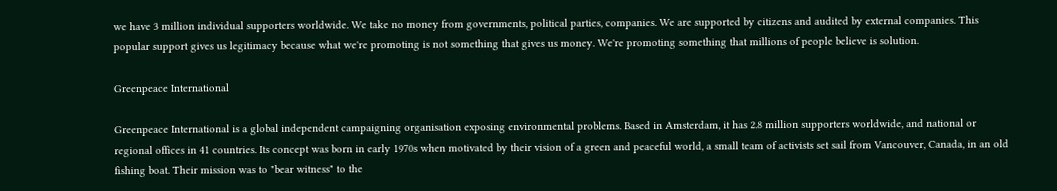we have 3 million individual supporters worldwide. We take no money from governments, political parties, companies. We are supported by citizens and audited by external companies. This popular support gives us legitimacy because what we're promoting is not something that gives us money. We're promoting something that millions of people believe is solution.

Greenpeace International

Greenpeace International is a global independent campaigning organisation exposing environmental problems. Based in Amsterdam, it has 2.8 million supporters worldwide, and national or regional offices in 41 countries. Its concept was born in early 1970s when motivated by their vision of a green and peaceful world, a small team of activists set sail from Vancouver, Canada, in an old fishing boat. Their mission was to "bear witness" to the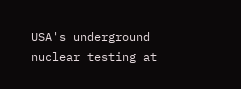USA's underground nuclear testing at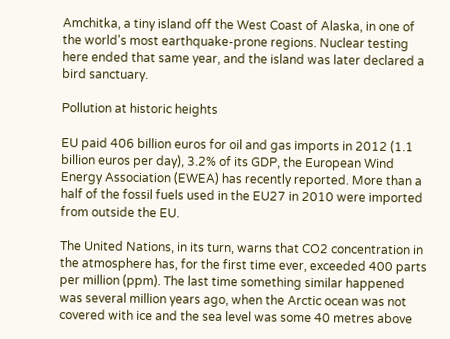Amchitka, a tiny island off the West Coast of Alaska, in one of the world's most earthquake-prone regions. Nuclear testing here ended that same year, and the island was later declared a bird sanctuary.

Pollution at historic heights

EU paid 406 billion euros for oil and gas imports in 2012 (1.1 billion euros per day), 3.2% of its GDP, the European Wind Energy Association (EWEA) has recently reported. More than a half of the fossil fuels used in the EU27 in 2010 were imported from outside the EU.

The United Nations, in its turn, warns that CO2 concentration in the atmosphere has, for the first time ever, exceeded 400 parts per million (ppm). The last time something similar happened was several million years ago, when the Arctic ocean was not covered with ice and the sea level was some 40 metres above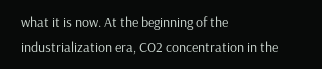what it is now. At the beginning of the industrialization era, CO2 concentration in the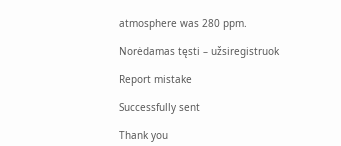atmosphere was 280 ppm.

Norėdamas tęsti – užsiregistruok

Report mistake

Successfully sent

Thank you